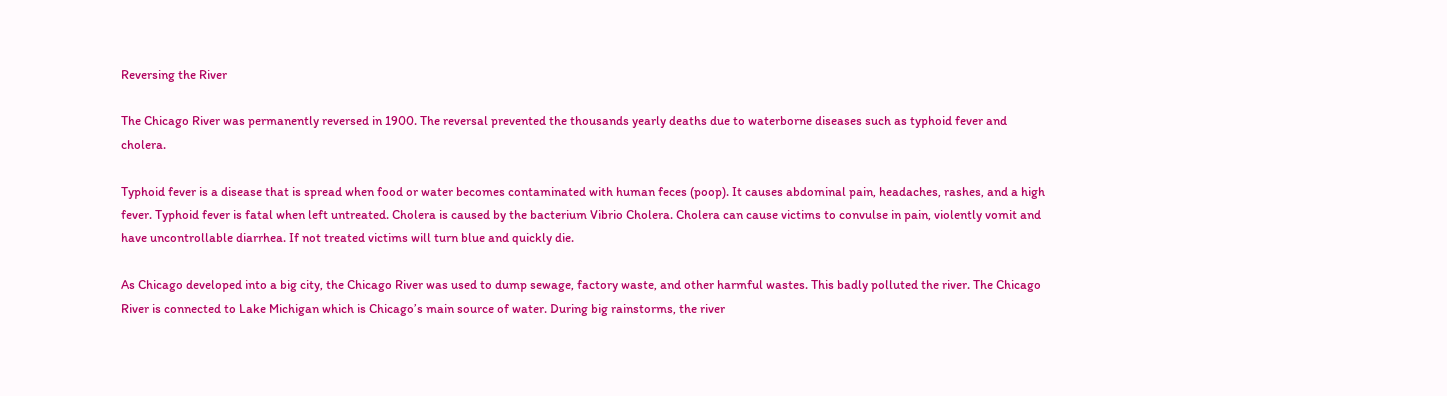Reversing the River

The Chicago River was permanently reversed in 1900. The reversal prevented the thousands yearly deaths due to waterborne diseases such as typhoid fever and cholera.

Typhoid fever is a disease that is spread when food or water becomes contaminated with human feces (poop). It causes abdominal pain, headaches, rashes, and a high fever. Typhoid fever is fatal when left untreated. Cholera is caused by the bacterium Vibrio Cholera. Cholera can cause victims to convulse in pain, violently vomit and have uncontrollable diarrhea. If not treated victims will turn blue and quickly die.

As Chicago developed into a big city, the Chicago River was used to dump sewage, factory waste, and other harmful wastes. This badly polluted the river. The Chicago River is connected to Lake Michigan which is Chicago’s main source of water. During big rainstorms, the river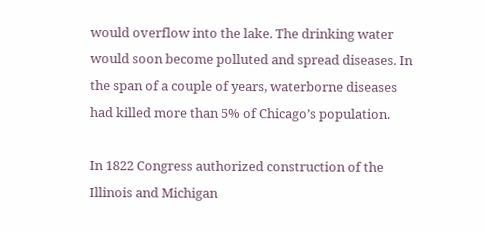would overflow into the lake. The drinking water would soon become polluted and spread diseases. In the span of a couple of years, waterborne diseases had killed more than 5% of Chicago’s population.

In 1822 Congress authorized construction of the Illinois and Michigan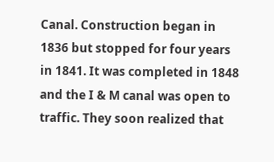Canal. Construction began in 1836 but stopped for four years in 1841. It was completed in 1848 and the I & M canal was open to traffic. They soon realized that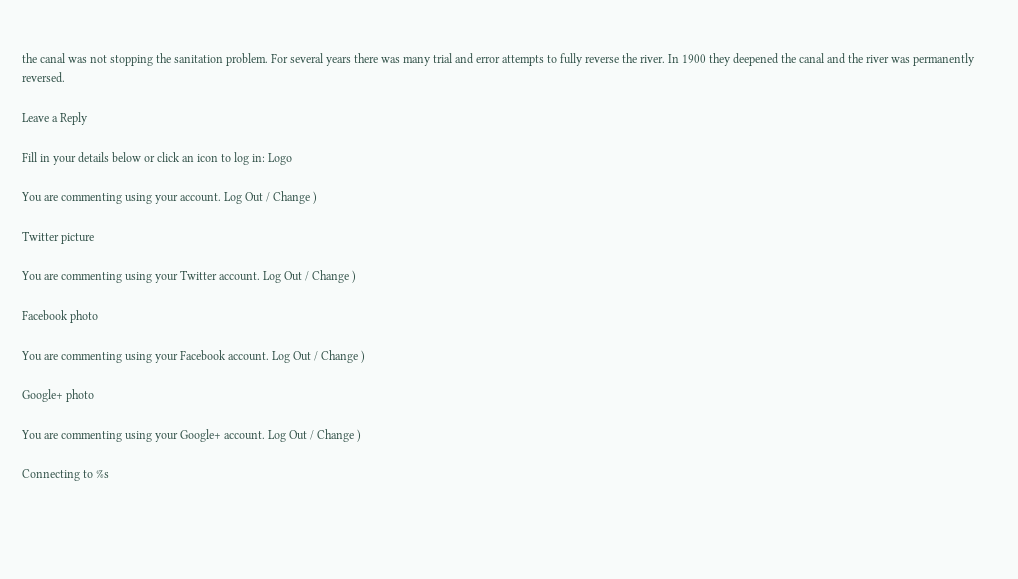the canal was not stopping the sanitation problem. For several years there was many trial and error attempts to fully reverse the river. In 1900 they deepened the canal and the river was permanently reversed.

Leave a Reply

Fill in your details below or click an icon to log in: Logo

You are commenting using your account. Log Out / Change )

Twitter picture

You are commenting using your Twitter account. Log Out / Change )

Facebook photo

You are commenting using your Facebook account. Log Out / Change )

Google+ photo

You are commenting using your Google+ account. Log Out / Change )

Connecting to %s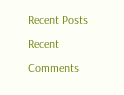Recent Posts
Recent Comments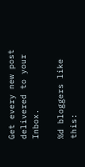Get every new post delivered to your Inbox.

%d bloggers like this: